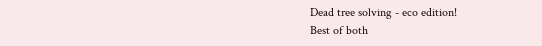Dead tree solving - eco edition!
Best of both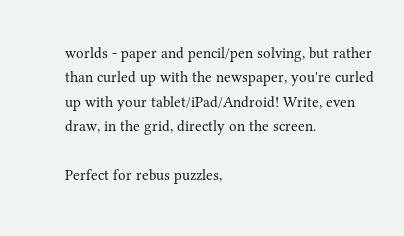worlds - paper and pencil/pen solving, but rather than curled up with the newspaper, you're curled up with your tablet/iPad/Android! Write, even draw, in the grid, directly on the screen.

Perfect for rebus puzzles,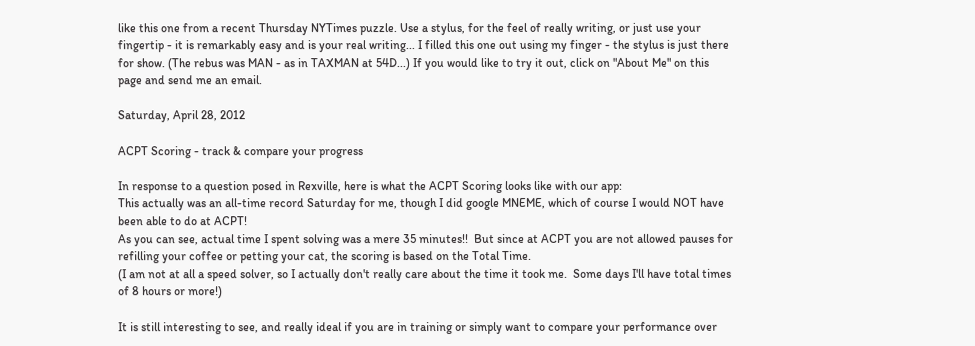like this one from a recent Thursday NYTimes puzzle. Use a stylus, for the feel of really writing, or just use your fingertip - it is remarkably easy and is your real writing... I filled this one out using my finger - the stylus is just there for show. (The rebus was MAN - as in TAXMAN at 54D...) If you would like to try it out, click on "About Me" on this page and send me an email.

Saturday, April 28, 2012

ACPT Scoring - track & compare your progress

In response to a question posed in Rexville, here is what the ACPT Scoring looks like with our app:
This actually was an all-time record Saturday for me, though I did google MNEME, which of course I would NOT have been able to do at ACPT!
As you can see, actual time I spent solving was a mere 35 minutes!!  But since at ACPT you are not allowed pauses for refilling your coffee or petting your cat, the scoring is based on the Total Time.
(I am not at all a speed solver, so I actually don't really care about the time it took me.  Some days I'll have total times of 8 hours or more!)

It is still interesting to see, and really ideal if you are in training or simply want to compare your performance over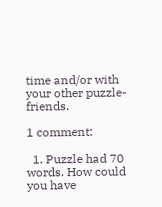time and/or with your other puzzle-friends.

1 comment:

  1. Puzzle had 70 words. How could you have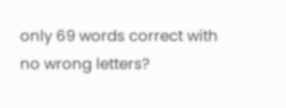only 69 words correct with no wrong letters?